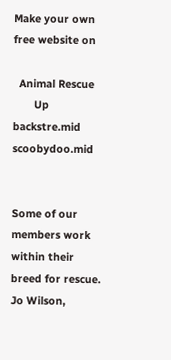Make your own free website on

  Animal Rescue
       Up             backstre.mid           scoobydoo.mid


Some of our members work within their breed for rescue. Jo Wilson,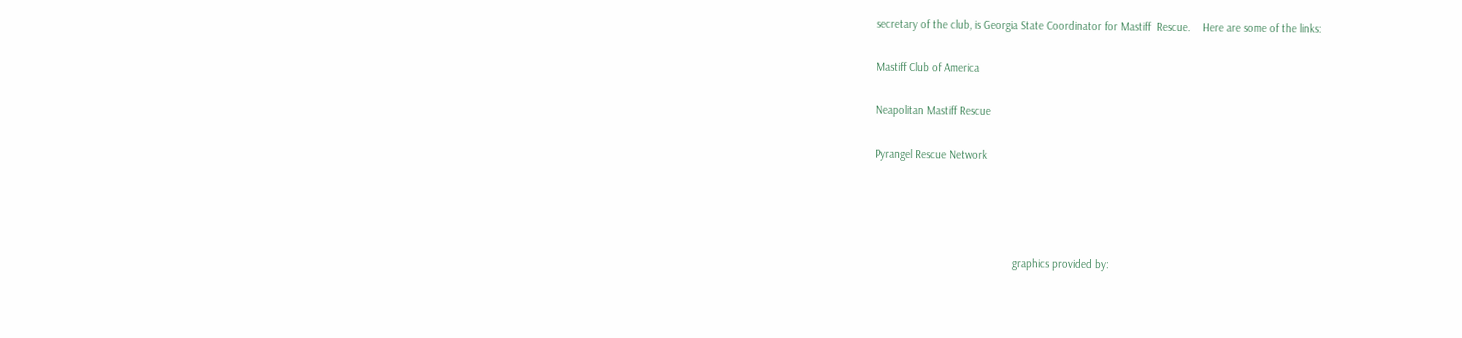secretary of the club, is Georgia State Coordinator for Mastiff  Rescue.    Here are some of the links:

Mastiff Club of America

Neapolitan Mastiff Rescue

Pyrangel Rescue Network




                                              graphics provided by: